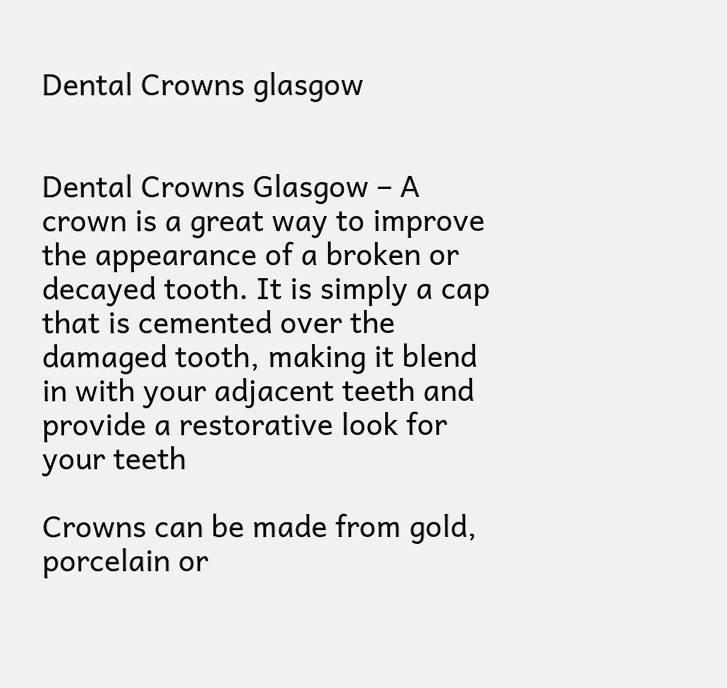Dental Crowns glasgow


Dental Crowns Glasgow – A crown is a great way to improve the appearance of a broken or decayed tooth. It is simply a cap that is cemented over the damaged tooth, making it blend in with your adjacent teeth and provide a restorative look for your teeth

Crowns can be made from gold, porcelain or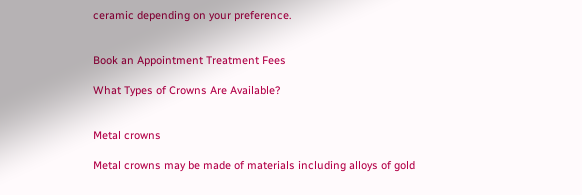ceramic depending on your preference.


Book an Appointment Treatment Fees

What Types of Crowns Are Available?


Metal crowns

Metal crowns may be made of materials including alloys of gold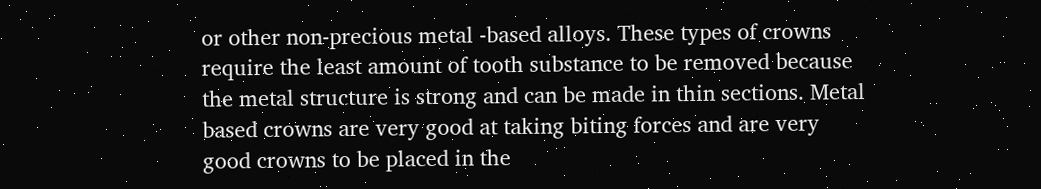or other non-precious metal -based alloys. These types of crowns require the least amount of tooth substance to be removed because the metal structure is strong and can be made in thin sections. Metal based crowns are very good at taking biting forces and are very good crowns to be placed in the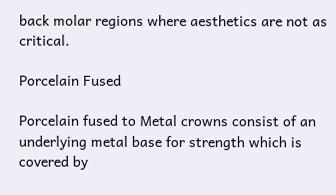back molar regions where aesthetics are not as critical.

Porcelain Fused

Porcelain fused to Metal crowns consist of an underlying metal base for strength which is covered by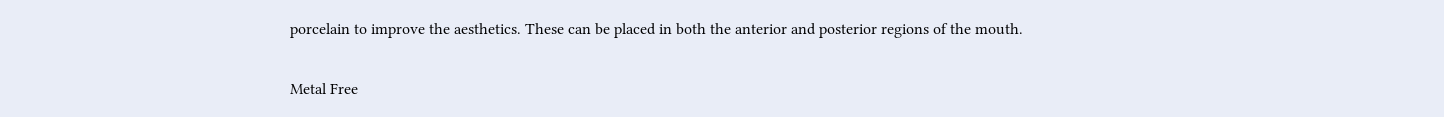porcelain to improve the aesthetics. These can be placed in both the anterior and posterior regions of the mouth.

Metal Free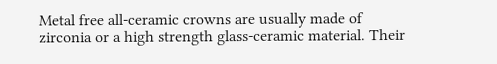Metal free all-ceramic crowns are usually made of zirconia or a high strength glass-ceramic material. Their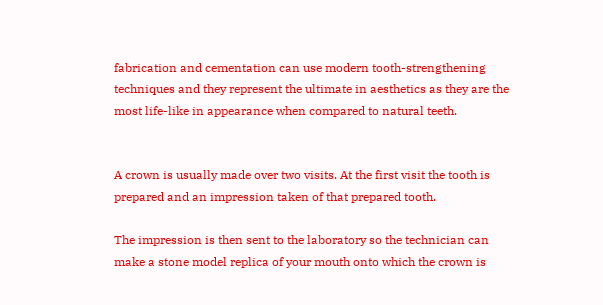fabrication and cementation can use modern tooth-strengthening techniques and they represent the ultimate in aesthetics as they are the most life-like in appearance when compared to natural teeth.


A crown is usually made over two visits. At the first visit the tooth is prepared and an impression taken of that prepared tooth.

The impression is then sent to the laboratory so the technician can make a stone model replica of your mouth onto which the crown is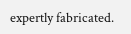expertly fabricated.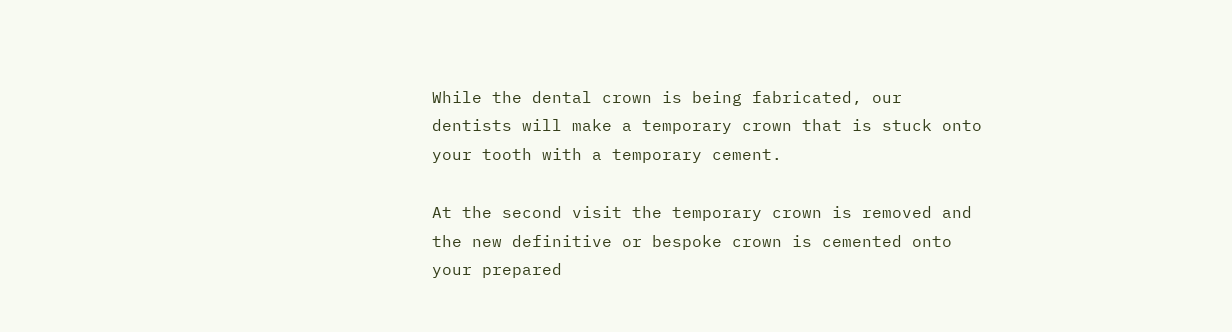While the dental crown is being fabricated, our dentists will make a temporary crown that is stuck onto your tooth with a temporary cement.

At the second visit the temporary crown is removed and the new definitive or bespoke crown is cemented onto your prepared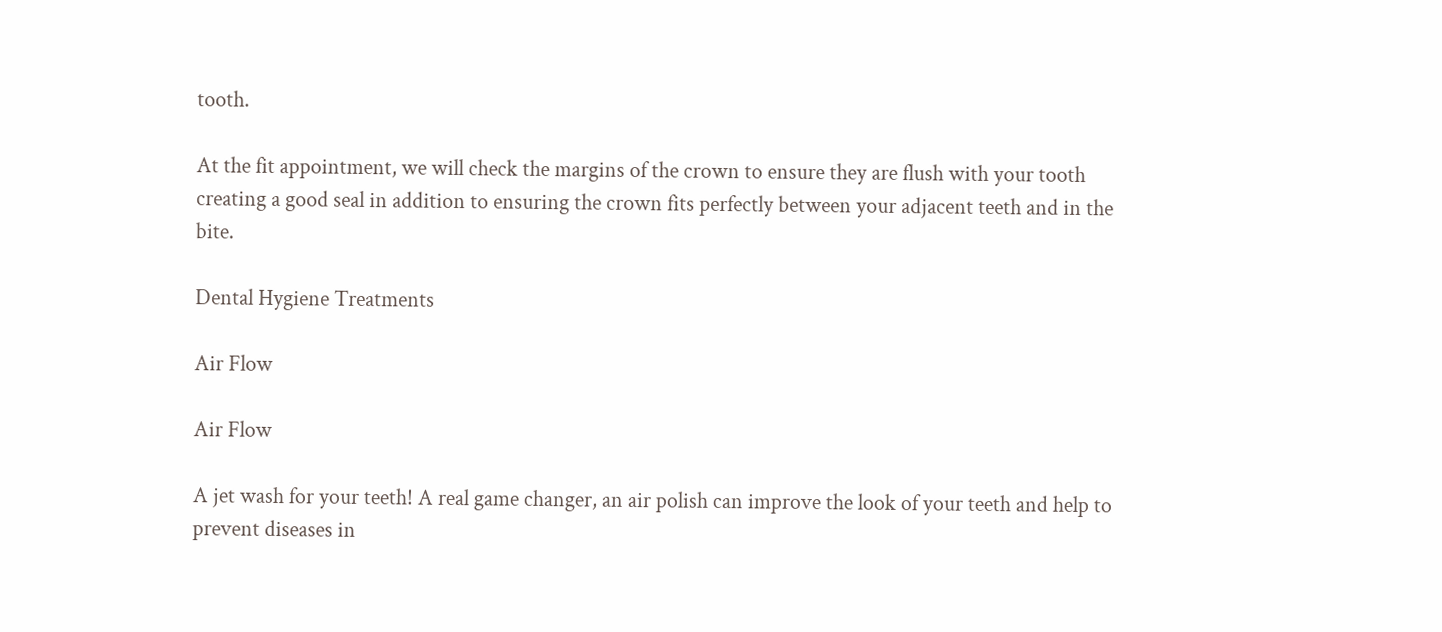tooth.

At the fit appointment, we will check the margins of the crown to ensure they are flush with your tooth creating a good seal in addition to ensuring the crown fits perfectly between your adjacent teeth and in the bite.

Dental Hygiene Treatments

Air Flow

Air Flow

A jet wash for your teeth! A real game changer, an air polish can improve the look of your teeth and help to prevent diseases in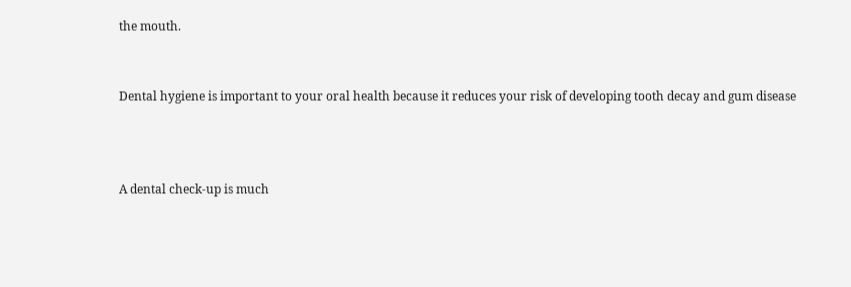the mouth.


Dental hygiene is important to your oral health because it reduces your risk of developing tooth decay and gum disease



A dental check-up is much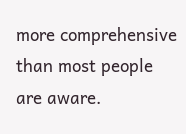more comprehensive than most people are aware.